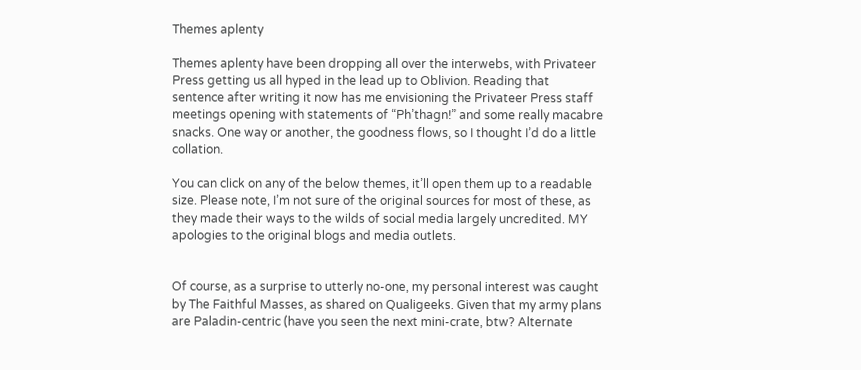Themes aplenty

Themes aplenty have been dropping all over the interwebs, with Privateer Press getting us all hyped in the lead up to Oblivion. Reading that sentence after writing it now has me envisioning the Privateer Press staff meetings opening with statements of “Ph’thagn!” and some really macabre snacks. One way or another, the goodness flows, so I thought I’d do a little collation.

You can click on any of the below themes, it’ll open them up to a readable size. Please note, I’m not sure of the original sources for most of these, as they made their ways to the wilds of social media largely uncredited. MY apologies to the original blogs and media outlets.


Of course, as a surprise to utterly no-one, my personal interest was caught by The Faithful Masses, as shared on Qualigeeks. Given that my army plans are Paladin-centric (have you seen the next mini-crate, btw? Alternate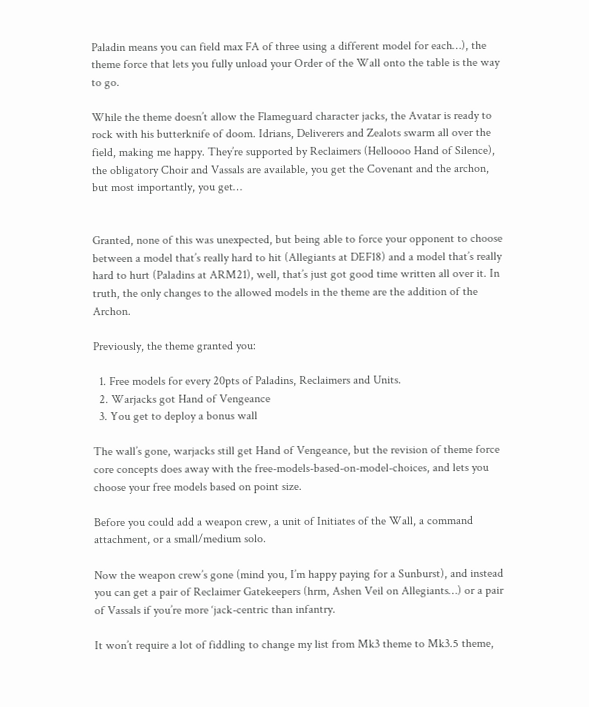Paladin means you can field max FA of three using a different model for each…), the theme force that lets you fully unload your Order of the Wall onto the table is the way to go.

While the theme doesn’t allow the Flameguard character jacks, the Avatar is ready to rock with his butterknife of doom. Idrians, Deliverers and Zealots swarm all over the field, making me happy. They’re supported by Reclaimers (Helloooo Hand of Silence), the obligatory Choir and Vassals are available, you get the Covenant and the archon, but most importantly, you get…


Granted, none of this was unexpected, but being able to force your opponent to choose between a model that’s really hard to hit (Allegiants at DEF18) and a model that’s really hard to hurt (Paladins at ARM21), well, that’s just got good time written all over it. In truth, the only changes to the allowed models in the theme are the addition of the Archon.

Previously, the theme granted you:

  1. Free models for every 20pts of Paladins, Reclaimers and Units.
  2. Warjacks got Hand of Vengeance
  3. You get to deploy a bonus wall

The wall’s gone, warjacks still get Hand of Vengeance, but the revision of theme force core concepts does away with the free-models-based-on-model-choices, and lets you choose your free models based on point size.

Before you could add a weapon crew, a unit of Initiates of the Wall, a command attachment, or a small/medium solo.

Now the weapon crew’s gone (mind you, I’m happy paying for a Sunburst), and instead you can get a pair of Reclaimer Gatekeepers (hrm, Ashen Veil on Allegiants…) or a pair of Vassals if you’re more ‘jack-centric than infantry.

It won’t require a lot of fiddling to change my list from Mk3 theme to Mk3.5 theme,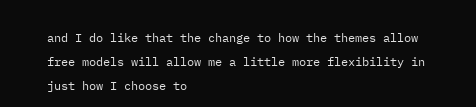and I do like that the change to how the themes allow free models will allow me a little more flexibility in just how I choose to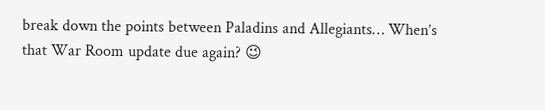break down the points between Paladins and Allegiants… When’s that War Room update due again? 😉